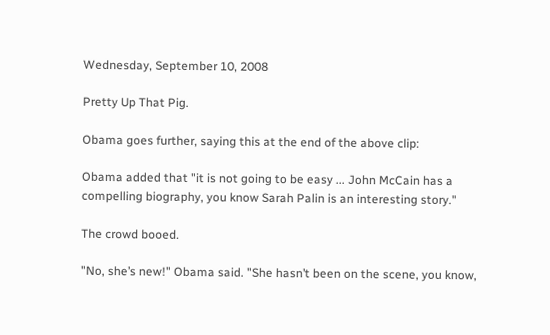Wednesday, September 10, 2008

Pretty Up That Pig.

Obama goes further, saying this at the end of the above clip:

Obama added that "it is not going to be easy ... John McCain has a compelling biography, you know Sarah Palin is an interesting story."

The crowd booed.

"No, she’s new!" Obama said. "She hasn’t been on the scene, you know,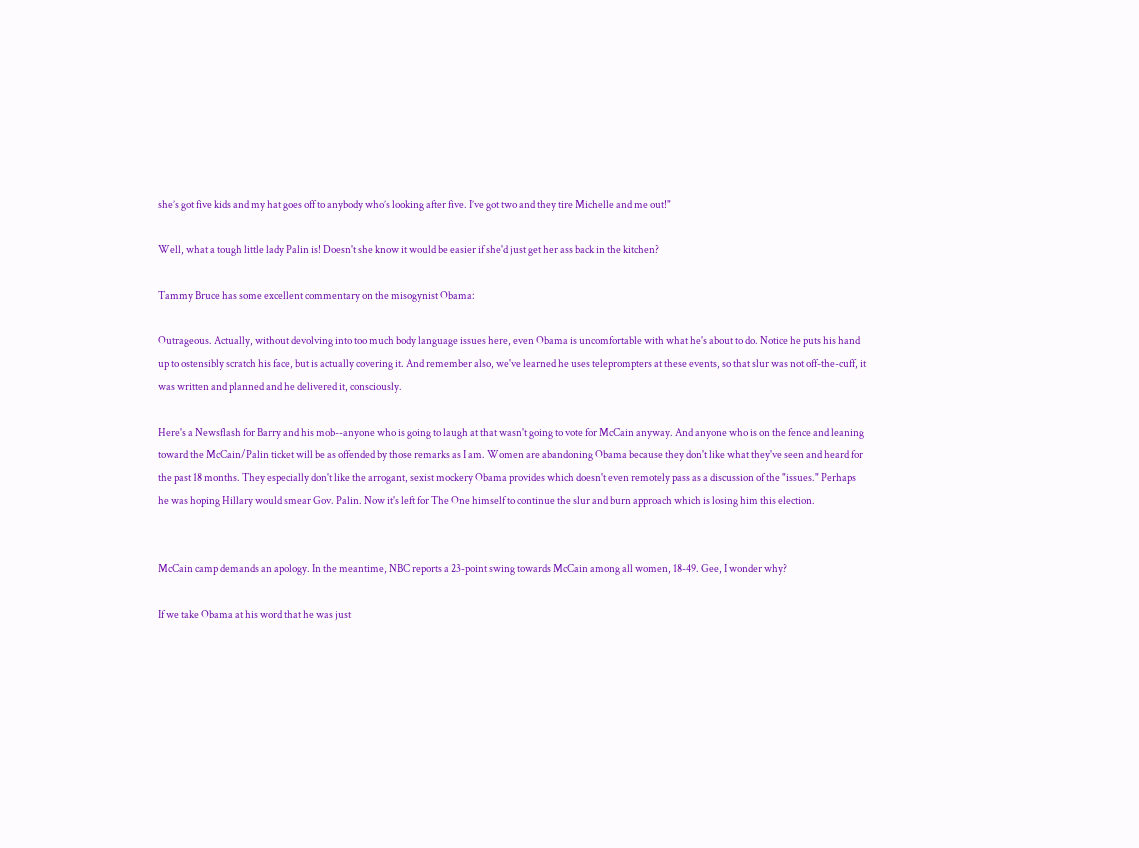she’s got five kids and my hat goes off to anybody who’s looking after five. I’ve got two and they tire Michelle and me out!"

Well, what a tough little lady Palin is! Doesn't she know it would be easier if she'd just get her ass back in the kitchen?

Tammy Bruce has some excellent commentary on the misogynist Obama:

Outrageous. Actually, without devolving into too much body language issues here, even Obama is uncomfortable with what he's about to do. Notice he puts his hand up to ostensibly scratch his face, but is actually covering it. And remember also, we've learned he uses teleprompters at these events, so that slur was not off-the-cuff, it was written and planned and he delivered it, consciously.

Here's a Newsflash for Barry and his mob--anyone who is going to laugh at that wasn't going to vote for McCain anyway. And anyone who is on the fence and leaning toward the McCain/Palin ticket will be as offended by those remarks as I am. Women are abandoning Obama because they don't like what they've seen and heard for the past 18 months. They especially don't like the arrogant, sexist mockery Obama provides which doesn't even remotely pass as a discussion of the "issues." Perhaps he was hoping Hillary would smear Gov. Palin. Now it's left for The One himself to continue the slur and burn approach which is losing him this election.


McCain camp demands an apology. In the meantime, NBC reports a 23-point swing towards McCain among all women, 18-49. Gee, I wonder why?

If we take Obama at his word that he was just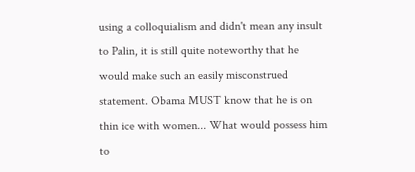using a colloquialism and didn't mean any insult to Palin, it is still quite noteworthy that he would make such an easily misconstrued statement. Obama MUST know that he is on thin ice with women... What would possess him to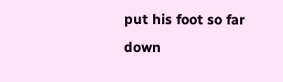put his foot so far down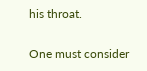his throat.

One must consider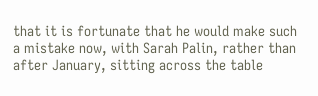that it is fortunate that he would make such a mistake now, with Sarah Palin, rather than after January, sitting across the table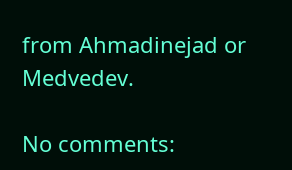from Ahmadinejad or Medvedev.

No comments: